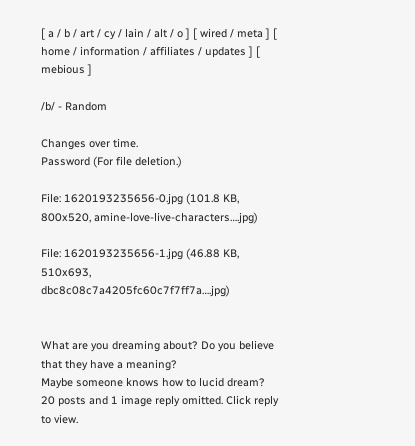[ a / b / art / cy / lain / alt / o ] [ wired / meta ] [ home / information / affiliates / updates ] [ mebious ]

/b/ - Random

Changes over time.
Password (For file deletion.)

File: 1620193235656-0.jpg (101.8 KB, 800x520, amine-love-live-characters….jpg)

File: 1620193235656-1.jpg (46.88 KB, 510x693, dbc8c08c7a4205fc60c7f7ff7a….jpg)


What are you dreaming about? Do you believe that they have a meaning?
Maybe someone knows how to lucid dream?
20 posts and 1 image reply omitted. Click reply to view.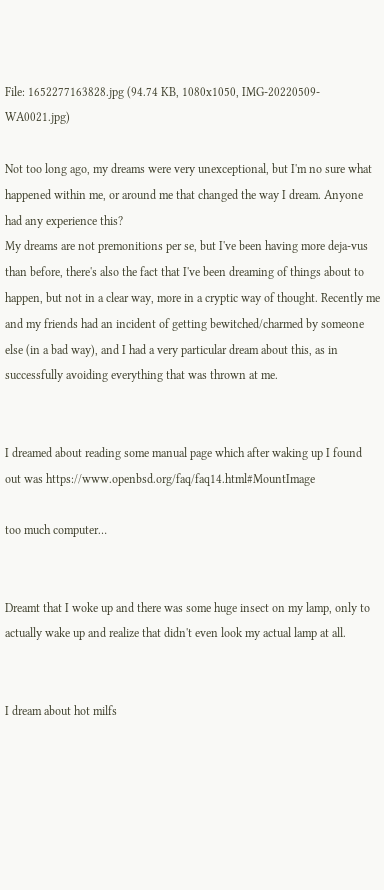File: 1652277163828.jpg (94.74 KB, 1080x1050, IMG-20220509-WA0021.jpg)

Not too long ago, my dreams were very unexceptional, but I'm no sure what happened within me, or around me that changed the way I dream. Anyone had any experience this?
My dreams are not premonitions per se, but I've been having more deja-vus than before, there's also the fact that I've been dreaming of things about to happen, but not in a clear way, more in a cryptic way of thought. Recently me and my friends had an incident of getting bewitched/charmed by someone else (in a bad way), and I had a very particular dream about this, as in successfully avoiding everything that was thrown at me.


I dreamed about reading some manual page which after waking up I found out was https://www.openbsd.org/faq/faq14.html#MountImage

too much computer…


Dreamt that I woke up and there was some huge insect on my lamp, only to actually wake up and realize that didn't even look my actual lamp at all.


I dream about hot milfs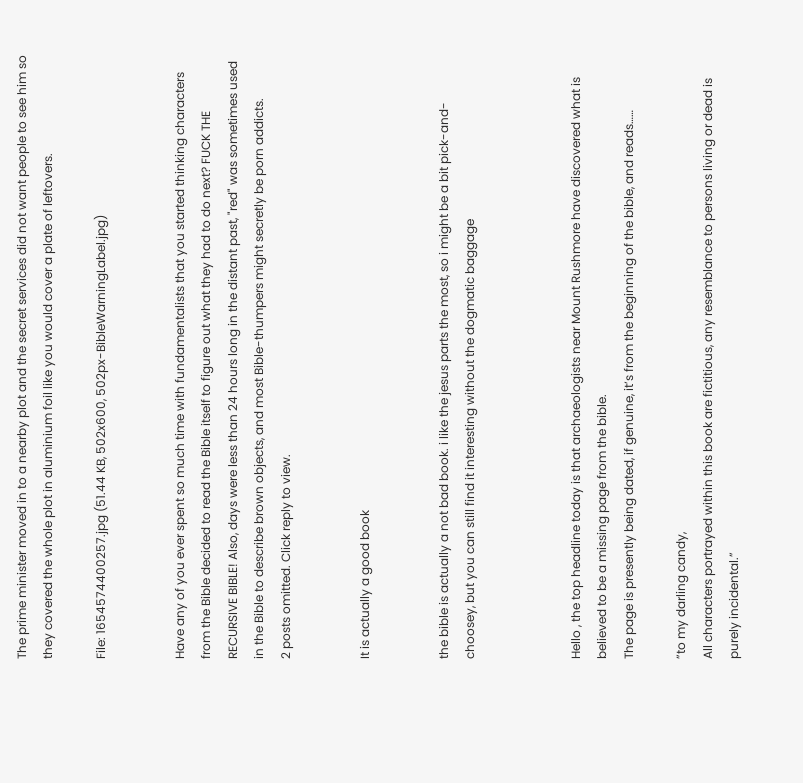The prime minister moved in to a nearby plot and the secret services did not want people to see him so they covered the whole plot in aluminium foil like you would cover a plate of leftovers.

File: 1654574400257.jpg (51.44 KB, 502x600, 502px-BibleWarningLabel.jpg)


Have any of you ever spent so much time with fundamentalists that you started thinking characters from the Bible decided to read the Bible itself to figure out what they had to do next? FUCK THE RECURSIVE BIBLE! Also, days were less than 24 hours long in the distant past, "red" was sometimes used in the Bible to describe brown objects, and most Bible-thumpers might secretly be porn addicts.
2 posts omitted. Click reply to view.


It is actually a good book


the bible is actually a not bad book. i like the jesus parts the most, so i might be a bit pick-and-choosey, but you can still find it interesting without the dogmatic baggage



Hello , the top headline today is that archaeologists near Mount Rushmore have discovered what is believed to be a missing page from the bible.
The page is presently being dated, if genuine, it’s from the beginning of the bible, and reads……

”to my darling candy,
All characters portrayed within this book are fictitious, any resemblance to persons living or dead is purely incidental.”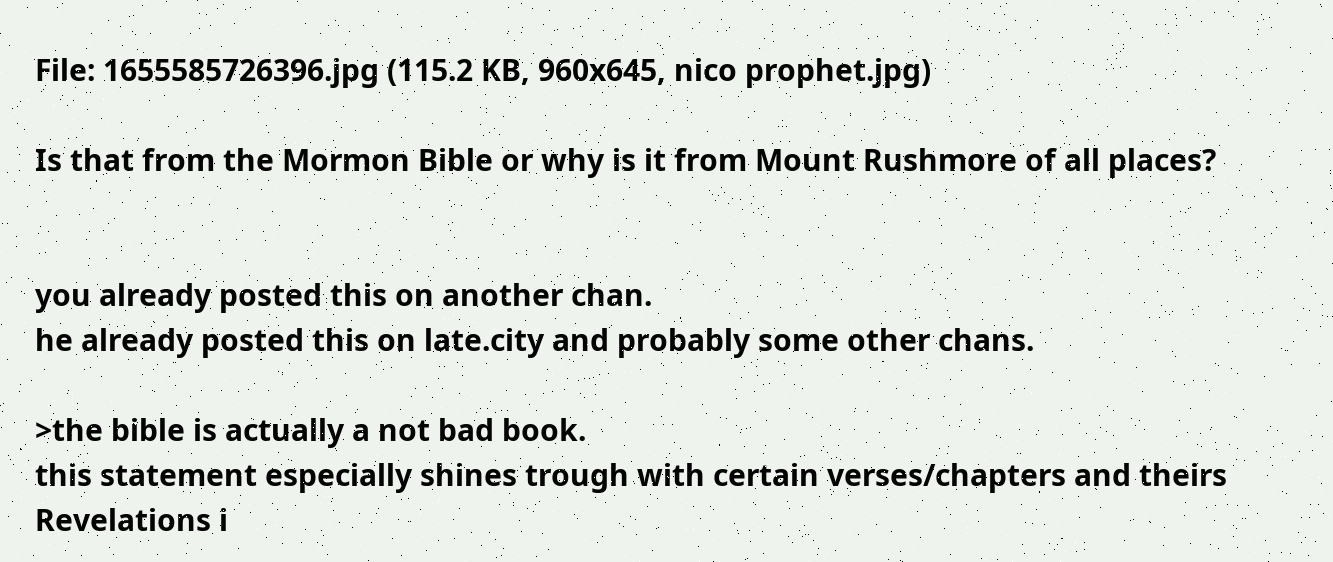File: 1655585726396.jpg (115.2 KB, 960x645, nico prophet.jpg)

Is that from the Mormon Bible or why is it from Mount Rushmore of all places?


you already posted this on another chan.
he already posted this on late.city and probably some other chans.

>the bible is actually a not bad book.
this statement especially shines trough with certain verses/chapters and theirs Revelations i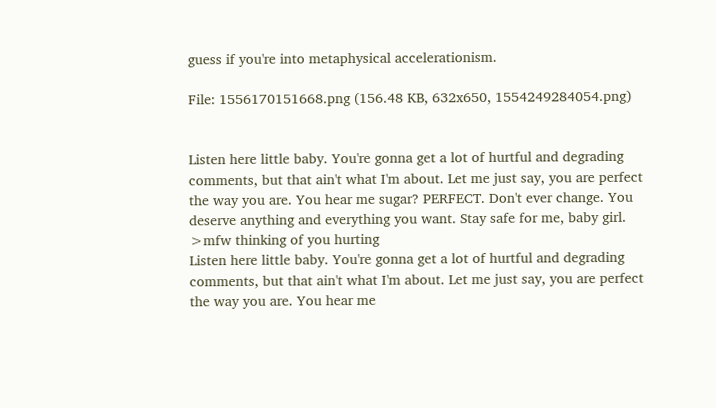guess if you're into metaphysical accelerationism.

File: 1556170151668.png (156.48 KB, 632x650, 1554249284054.png)


Listen here little baby. You're gonna get a lot of hurtful and degrading comments, but that ain't what I'm about. Let me just say, you are perfect the way you are. You hear me sugar? PERFECT. Don't ever change. You deserve anything and everything you want. Stay safe for me, baby girl. >mfw thinking of you hurting
Listen here little baby. You're gonna get a lot of hurtful and degrading comments, but that ain't what I'm about. Let me just say, you are perfect the way you are. You hear me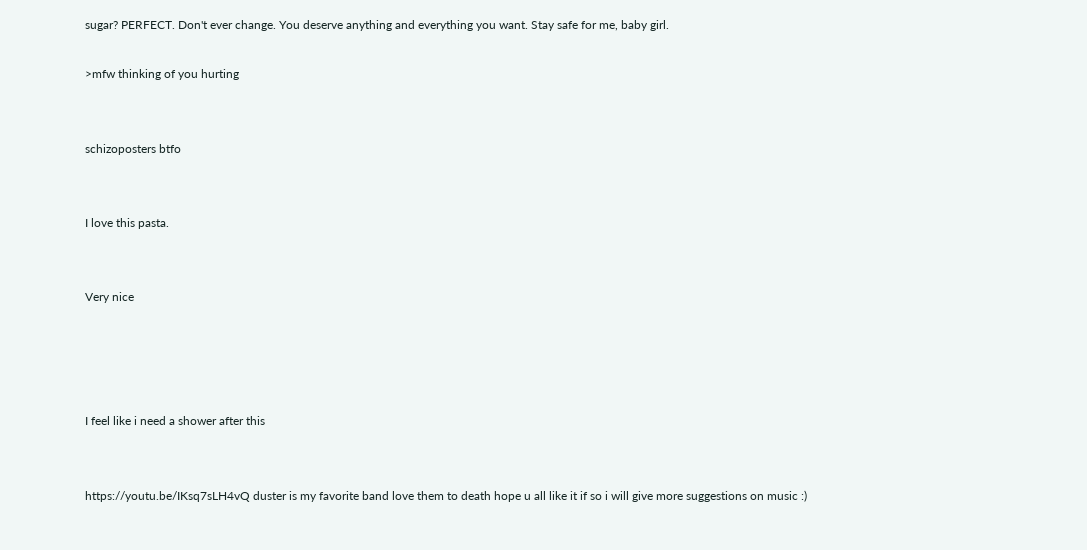sugar? PERFECT. Don't ever change. You deserve anything and everything you want. Stay safe for me, baby girl.

>mfw thinking of you hurting


schizoposters btfo


I love this pasta.


Very nice




I feel like i need a shower after this


https://youtu.be/IKsq7sLH4vQ duster is my favorite band love them to death hope u all like it if so i will give more suggestions on music :)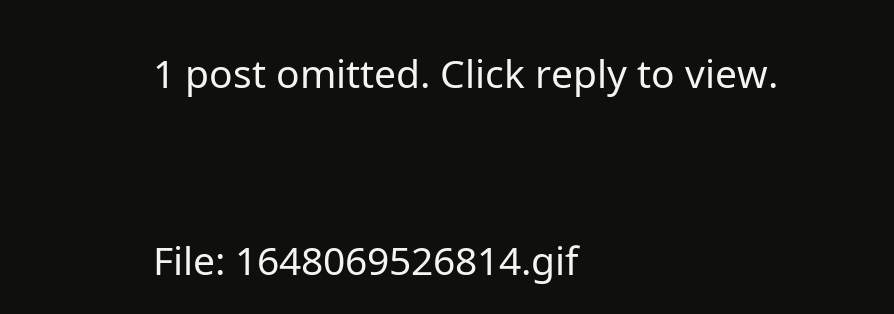1 post omitted. Click reply to view.


File: 1648069526814.gif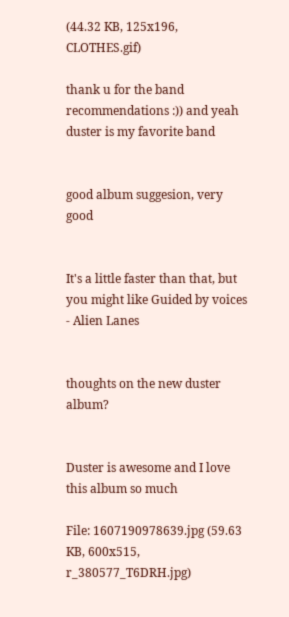(44.32 KB, 125x196, CLOTHES.gif)

thank u for the band recommendations :)) and yeah duster is my favorite band


good album suggesion, very good


It's a little faster than that, but you might like Guided by voices - Alien Lanes


thoughts on the new duster album?


Duster is awesome and I love this album so much

File: 1607190978639.jpg (59.63 KB, 600x515, r_380577_T6DRH.jpg)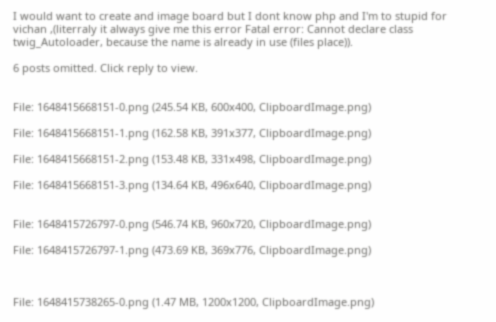I would want to create and image board but I dont know php and I'm to stupid for vichan ,(literraly it always give me this error Fatal error: Cannot declare class twig_Autoloader, because the name is already in use (files place)).

6 posts omitted. Click reply to view.


File: 1648415668151-0.png (245.54 KB, 600x400, ClipboardImage.png)

File: 1648415668151-1.png (162.58 KB, 391x377, ClipboardImage.png)

File: 1648415668151-2.png (153.48 KB, 331x498, ClipboardImage.png)

File: 1648415668151-3.png (134.64 KB, 496x640, ClipboardImage.png)


File: 1648415726797-0.png (546.74 KB, 960x720, ClipboardImage.png)

File: 1648415726797-1.png (473.69 KB, 369x776, ClipboardImage.png)



File: 1648415738265-0.png (1.47 MB, 1200x1200, ClipboardImage.png)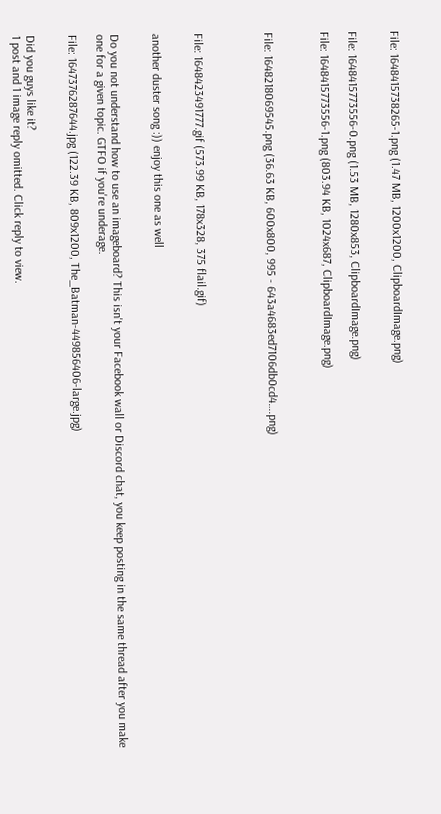File: 1648415738265-1.png (1.47 MB, 1200x1200, ClipboardImage.png)


File: 1648415773556-0.png (1.53 MB, 1280x853, ClipboardImage.png)

File: 1648415773556-1.png (803.94 KB, 1024x687, ClipboardImage.png)



File: 1648218069545.png (36.63 KB, 600x800, 995 - 643a4683ed7106db0cd4….png)




File: 1648423491777.gif (573.99 KB, 178x328, 375 flail.gif)


another duster song :)) enjoy this one as well


Do you not understand how to use an imageboard? This isn't your Facebook wall or Discord chat, you keep posting in the same thread after you make one for a given topic. GTFO if you're underage.

File: 1647376287644.jpg (122.39 KB, 809x1200, The_Batman-449856406-large.jpg)


Did you guys like it?
1 post and 1 image reply omitted. Click reply to view.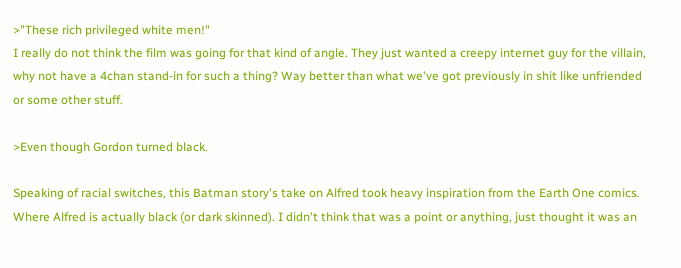>"These rich privileged white men!"
I really do not think the film was going for that kind of angle. They just wanted a creepy internet guy for the villain, why not have a 4chan stand-in for such a thing? Way better than what we've got previously in shit like unfriended or some other stuff.

>Even though Gordon turned black.

Speaking of racial switches, this Batman story's take on Alfred took heavy inspiration from the Earth One comics. Where Alfred is actually black (or dark skinned). I didn't think that was a point or anything, just thought it was an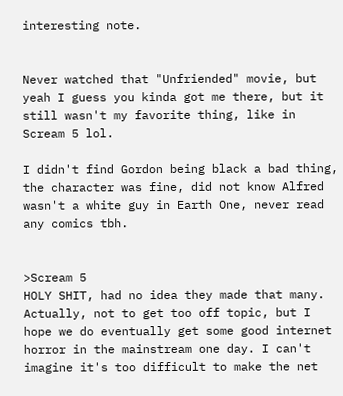interesting note.


Never watched that "Unfriended" movie, but yeah I guess you kinda got me there, but it still wasn't my favorite thing, like in Scream 5 lol.

I didn't find Gordon being black a bad thing, the character was fine, did not know Alfred wasn't a white guy in Earth One, never read any comics tbh.


>Scream 5
HOLY SHIT, had no idea they made that many. Actually, not to get too off topic, but I hope we do eventually get some good internet horror in the mainstream one day. I can't imagine it's too difficult to make the net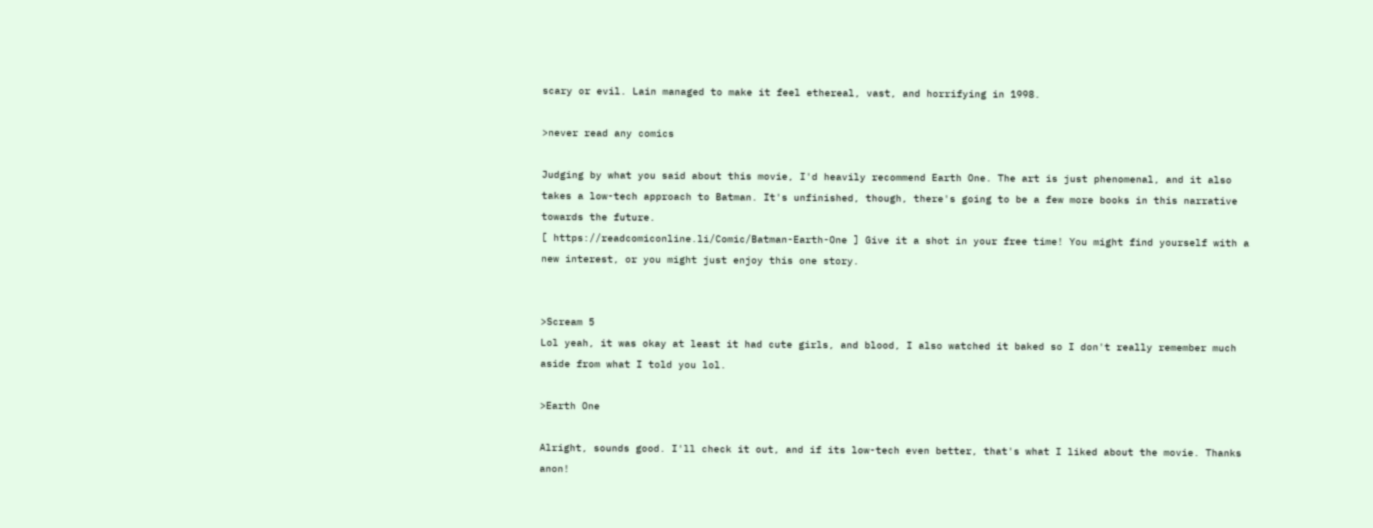scary or evil. Lain managed to make it feel ethereal, vast, and horrifying in 1998.

>never read any comics

Judging by what you said about this movie, I'd heavily recommend Earth One. The art is just phenomenal, and it also takes a low-tech approach to Batman. It's unfinished, though, there's going to be a few more books in this narrative towards the future.
[ https://readcomiconline.li/Comic/Batman-Earth-One ] Give it a shot in your free time! You might find yourself with a new interest, or you might just enjoy this one story.


>Scream 5
Lol yeah, it was okay at least it had cute girls, and blood, I also watched it baked so I don't really remember much aside from what I told you lol.

>Earth One

Alright, sounds good. I'll check it out, and if its low-tech even better, that's what I liked about the movie. Thanks anon!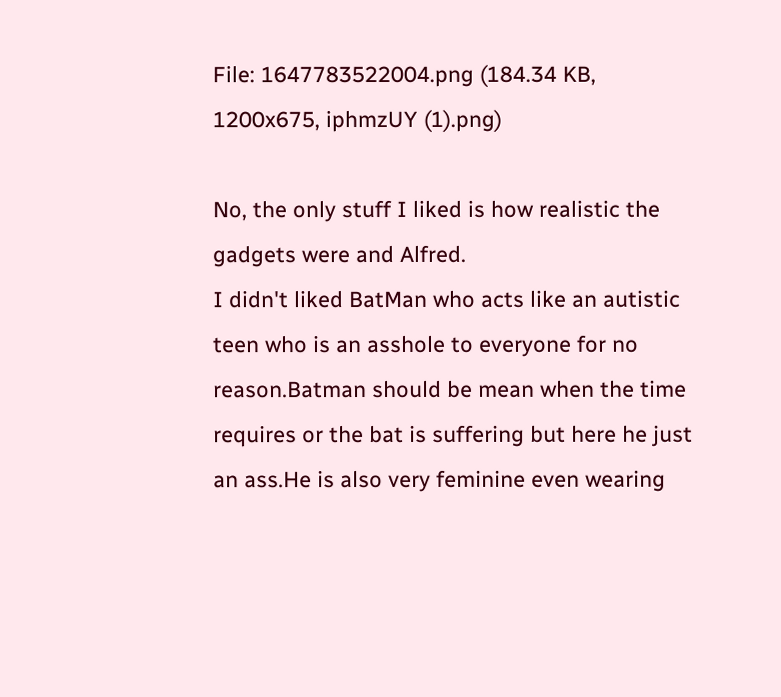File: 1647783522004.png (184.34 KB, 1200x675, iphmzUY (1).png)

No, the only stuff I liked is how realistic the gadgets were and Alfred.
I didn't liked BatMan who acts like an autistic teen who is an asshole to everyone for no reason.Batman should be mean when the time requires or the bat is suffering but here he just an ass.He is also very feminine even wearing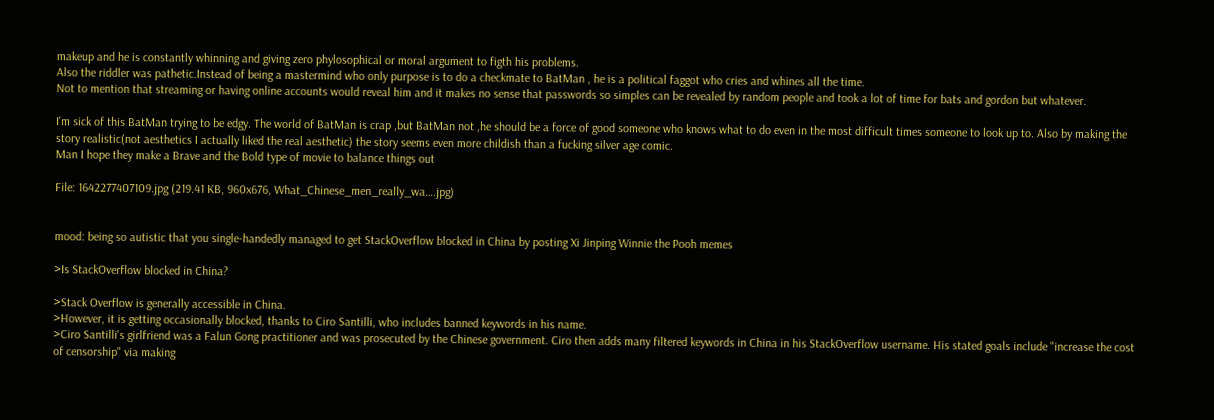makeup and he is constantly whinning and giving zero phylosophical or moral argument to figth his problems.
Also the riddler was pathetic.Instead of being a mastermind who only purpose is to do a checkmate to BatMan , he is a political faggot who cries and whines all the time.
Not to mention that streaming or having online accounts would reveal him and it makes no sense that passwords so simples can be revealed by random people and took a lot of time for bats and gordon but whatever.

I'm sick of this BatMan trying to be edgy. The world of BatMan is crap ,but BatMan not ,he should be a force of good someone who knows what to do even in the most difficult times someone to look up to. Also by making the story realistic(not aesthetics I actually liked the real aesthetic) the story seems even more childish than a fucking silver age comic.
Man I hope they make a Brave and the Bold type of movie to balance things out

File: 1642277407109.jpg (219.41 KB, 960x676, What_Chinese_men_really_wa….jpg)


mood: being so autistic that you single-handedly managed to get StackOverflow blocked in China by posting Xi Jinping Winnie the Pooh memes

>Is StackOverflow blocked in China?

>Stack Overflow is generally accessible in China.
>However, it is getting occasionally blocked, thanks to Ciro Santilli, who includes banned keywords in his name.
>Ciro Santilli's girlfriend was a Falun Gong practitioner and was prosecuted by the Chinese government. Ciro then adds many filtered keywords in China in his StackOverflow username. His stated goals include "increase the cost of censorship" via making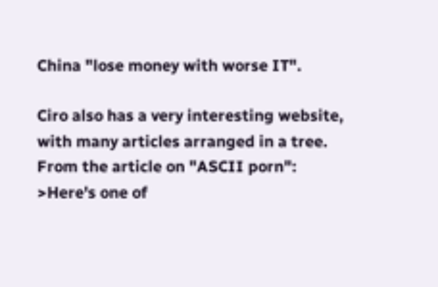China "lose money with worse IT".

Ciro also has a very interesting website, with many articles arranged in a tree. From the article on "ASCII porn":
>Here's one of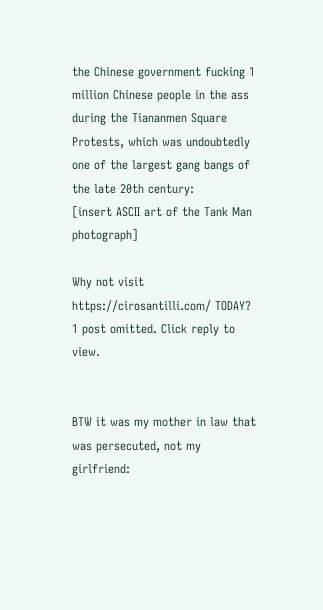the Chinese government fucking 1 million Chinese people in the ass during the Tiananmen Square Protests, which was undoubtedly one of the largest gang bangs of the late 20th century:
[insert ASCII art of the Tank Man photograph]

Why not visit https://cirosantilli.com/ TODAY?
1 post omitted. Click reply to view.


BTW it was my mother in law that was persecuted, not my girlfriend: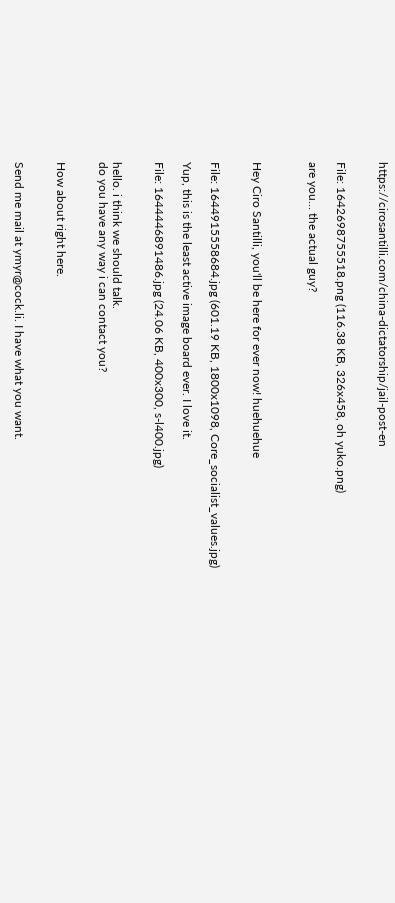https://cirosantilli.com/china-dictatorship/jail-post-en


File: 1642698755518.png (116.38 KB, 326x458, oh yuko.png)

are you… the actual guy?



Hey Ciro Santilli, you'll be here for ever now! huehuehue


File: 1644915558684.jpg (601.19 KB, 1800x1098, Core_socialist_values.jpg)

Yup, this is the least active image board ever. I love it.

File: 1644446891486.jpg (24.06 KB, 400x300, s-l400.jpg)


hello. i think we should talk.
do you have any way i can contact you?


How about right here.


Send me mail at ymyr@cock.li. I have what you want.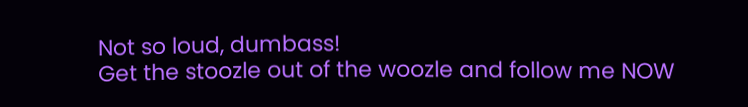Not so loud, dumbass!
Get the stoozle out of the woozle and follow me NOW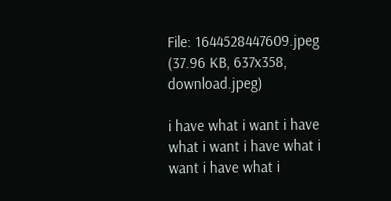File: 1644528447609.jpeg (37.96 KB, 637x358, download.jpeg)

i have what i want i have what i want i have what i want i have what i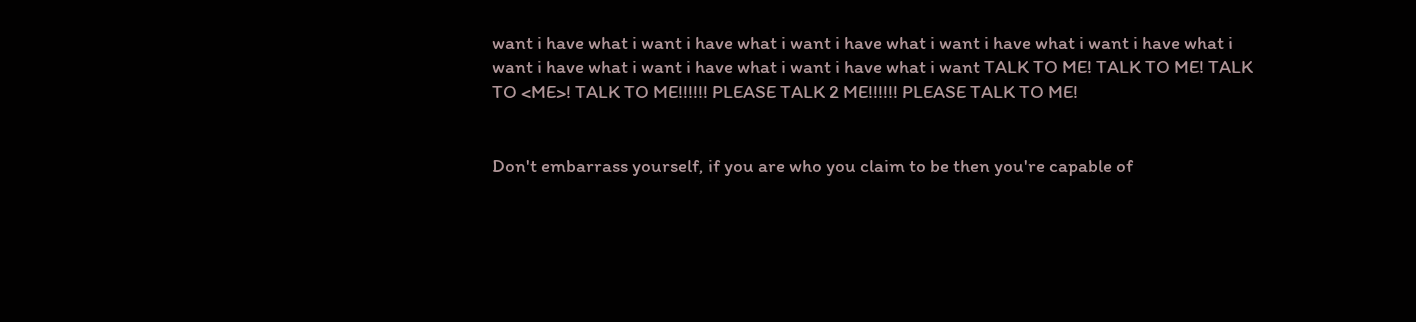want i have what i want i have what i want i have what i want i have what i want i have what i want i have what i want i have what i want i have what i want TALK TO ME! TALK TO ME! TALK TO <ME>! TALK TO ME!!!!!! PLEASE TALK 2 ME!!!!!! PLEASE TALK TO ME!


Don't embarrass yourself, if you are who you claim to be then you're capable of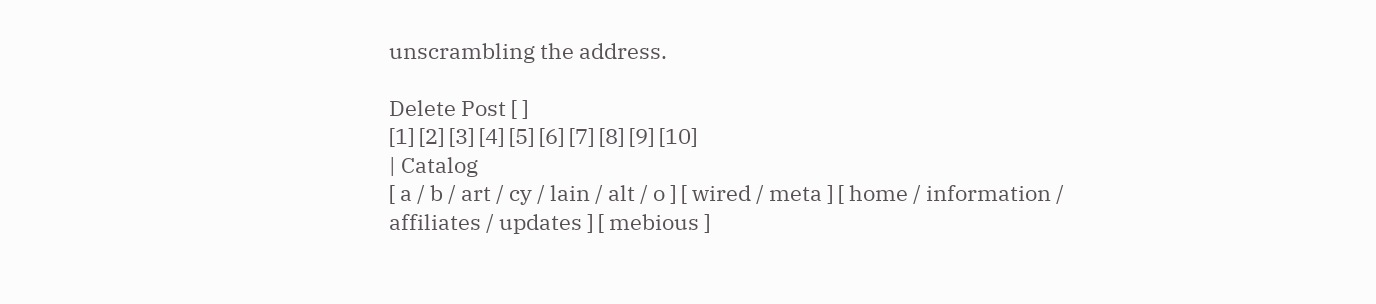unscrambling the address.

Delete Post [ ]
[1] [2] [3] [4] [5] [6] [7] [8] [9] [10]
| Catalog
[ a / b / art / cy / lain / alt / o ] [ wired / meta ] [ home / information / affiliates / updates ] [ mebious ]